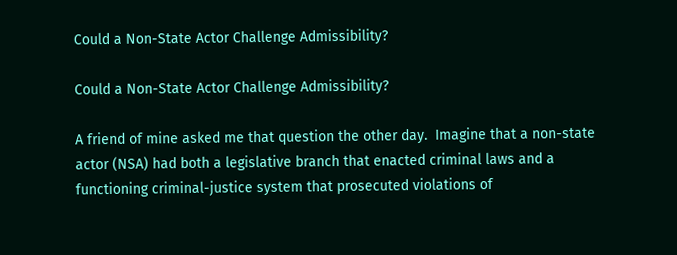Could a Non-State Actor Challenge Admissibility?

Could a Non-State Actor Challenge Admissibility?

A friend of mine asked me that question the other day.  Imagine that a non-state actor (NSA) had both a legislative branch that enacted criminal laws and a functioning criminal-justice system that prosecuted violations of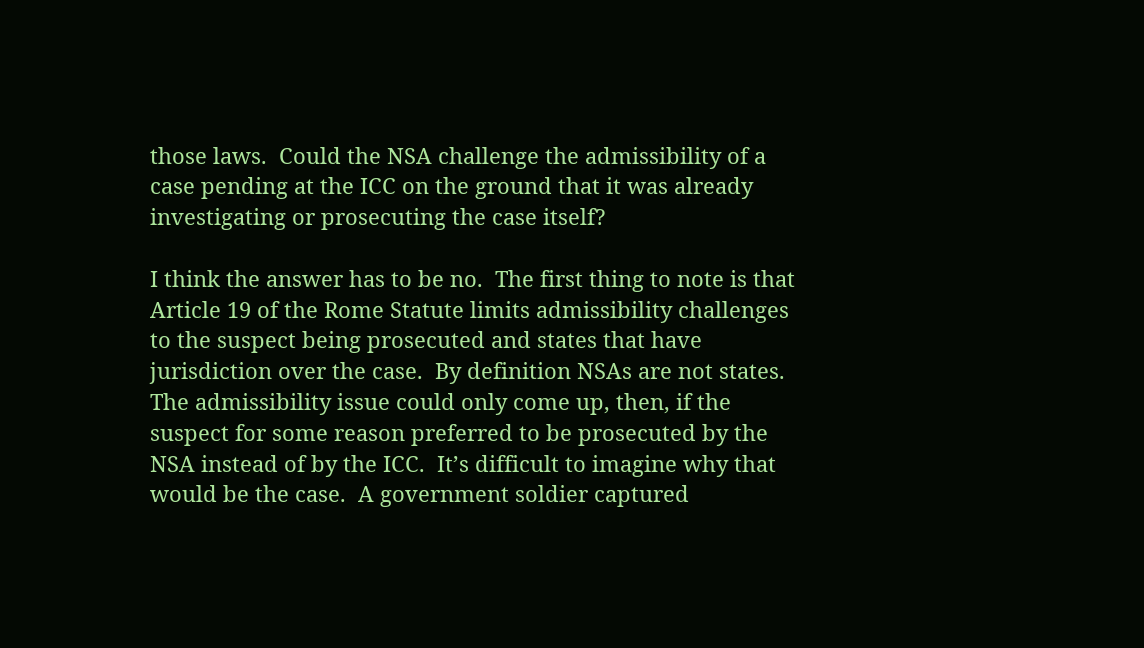those laws.  Could the NSA challenge the admissibility of a case pending at the ICC on the ground that it was already investigating or prosecuting the case itself?

I think the answer has to be no.  The first thing to note is that Article 19 of the Rome Statute limits admissibility challenges to the suspect being prosecuted and states that have jurisdiction over the case.  By definition NSAs are not states.  The admissibility issue could only come up, then, if the suspect for some reason preferred to be prosecuted by the NSA instead of by the ICC.  It’s difficult to imagine why that would be the case.  A government soldier captured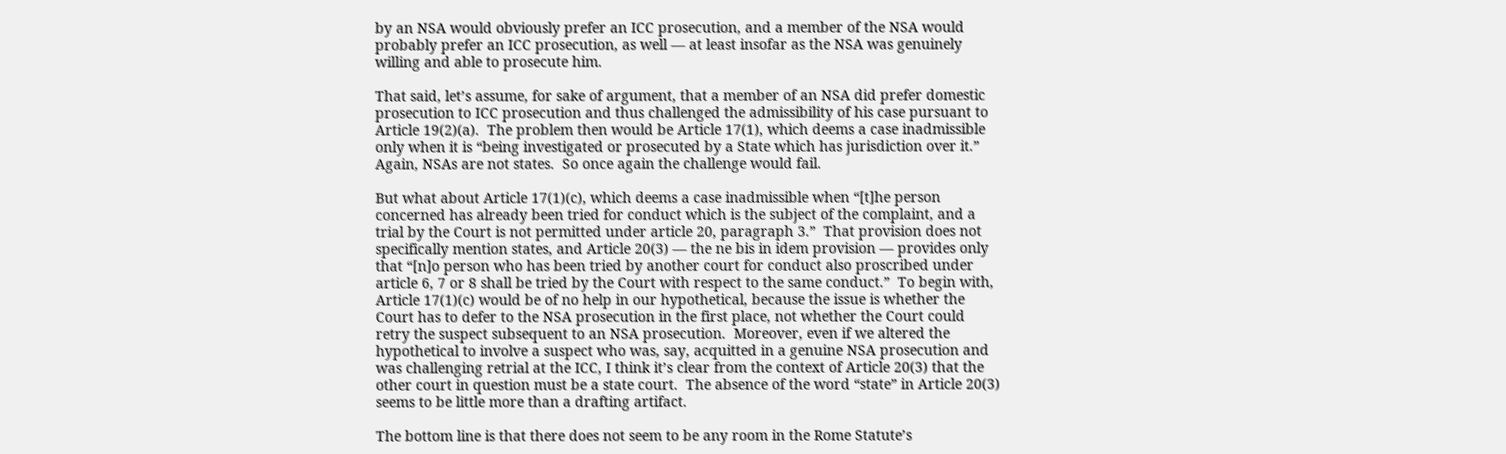by an NSA would obviously prefer an ICC prosecution, and a member of the NSA would probably prefer an ICC prosecution, as well — at least insofar as the NSA was genuinely willing and able to prosecute him.

That said, let’s assume, for sake of argument, that a member of an NSA did prefer domestic prosecution to ICC prosecution and thus challenged the admissibility of his case pursuant to Article 19(2)(a).  The problem then would be Article 17(1), which deems a case inadmissible only when it is “being investigated or prosecuted by a State which has jurisdiction over it.”  Again, NSAs are not states.  So once again the challenge would fail.

But what about Article 17(1)(c), which deems a case inadmissible when “[t]he person concerned has already been tried for conduct which is the subject of the complaint, and a trial by the Court is not permitted under article 20, paragraph 3.”  That provision does not specifically mention states, and Article 20(3) — the ne bis in idem provision — provides only that “[n]o person who has been tried by another court for conduct also proscribed under article 6, 7 or 8 shall be tried by the Court with respect to the same conduct.”  To begin with, Article 17(1)(c) would be of no help in our hypothetical, because the issue is whether the Court has to defer to the NSA prosecution in the first place, not whether the Court could retry the suspect subsequent to an NSA prosecution.  Moreover, even if we altered the hypothetical to involve a suspect who was, say, acquitted in a genuine NSA prosecution and was challenging retrial at the ICC, I think it’s clear from the context of Article 20(3) that the other court in question must be a state court.  The absence of the word “state” in Article 20(3) seems to be little more than a drafting artifact.

The bottom line is that there does not seem to be any room in the Rome Statute’s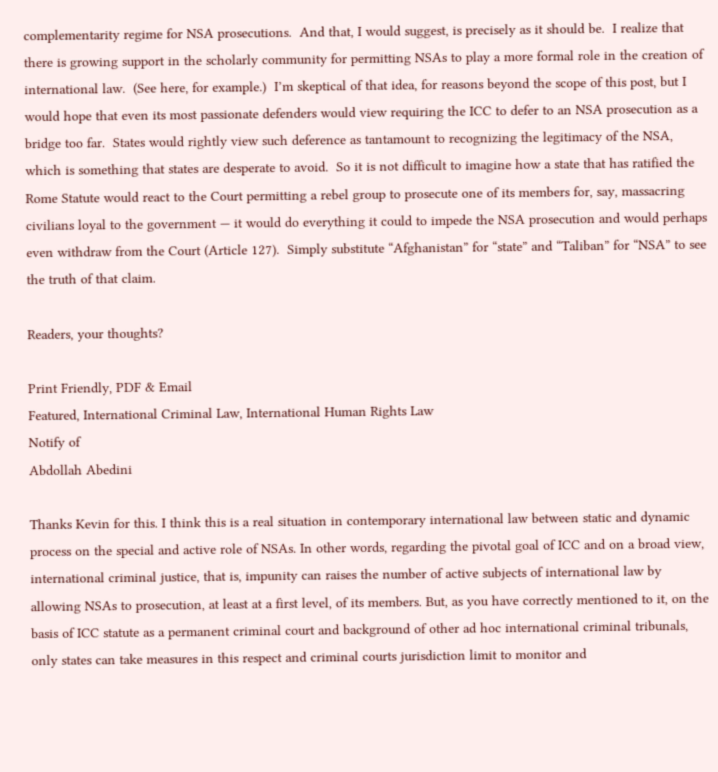complementarity regime for NSA prosecutions.  And that, I would suggest, is precisely as it should be.  I realize that there is growing support in the scholarly community for permitting NSAs to play a more formal role in the creation of international law.  (See here, for example.)  I’m skeptical of that idea, for reasons beyond the scope of this post, but I would hope that even its most passionate defenders would view requiring the ICC to defer to an NSA prosecution as a bridge too far.  States would rightly view such deference as tantamount to recognizing the legitimacy of the NSA, which is something that states are desperate to avoid.  So it is not difficult to imagine how a state that has ratified the Rome Statute would react to the Court permitting a rebel group to prosecute one of its members for, say, massacring civilians loyal to the government — it would do everything it could to impede the NSA prosecution and would perhaps even withdraw from the Court (Article 127).  Simply substitute “Afghanistan” for “state” and “Taliban” for “NSA” to see the truth of that claim.

Readers, your thoughts?

Print Friendly, PDF & Email
Featured, International Criminal Law, International Human Rights Law
Notify of
Abdollah Abedini

Thanks Kevin for this. I think this is a real situation in contemporary international law between static and dynamic process on the special and active role of NSAs. In other words, regarding the pivotal goal of ICC and on a broad view, international criminal justice, that is, impunity can raises the number of active subjects of international law by allowing NSAs to prosecution, at least at a first level, of its members. But, as you have correctly mentioned to it, on the basis of ICC statute as a permanent criminal court and background of other ad hoc international criminal tribunals, only states can take measures in this respect and criminal courts jurisdiction limit to monitor and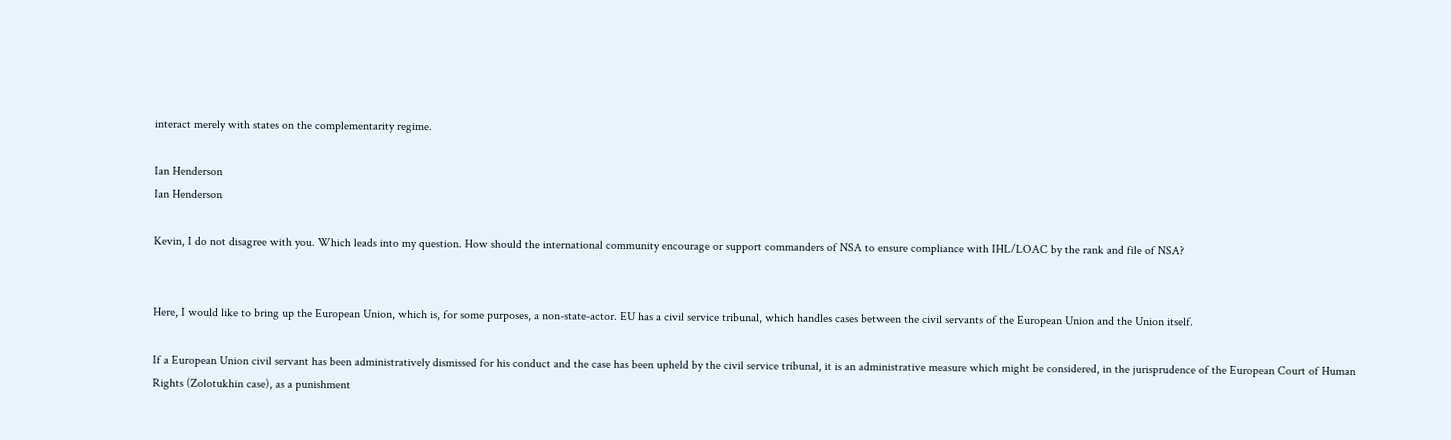interact merely with states on the complementarity regime.

Ian Henderson
Ian Henderson

Kevin, I do not disagree with you. Which leads into my question. How should the international community encourage or support commanders of NSA to ensure compliance with IHL/LOAC by the rank and file of NSA?


Here, I would like to bring up the European Union, which is, for some purposes, a non-state-actor. EU has a civil service tribunal, which handles cases between the civil servants of the European Union and the Union itself.

If a European Union civil servant has been administratively dismissed for his conduct and the case has been upheld by the civil service tribunal, it is an administrative measure which might be considered, in the jurisprudence of the European Court of Human Rights (Zolotukhin case), as a punishment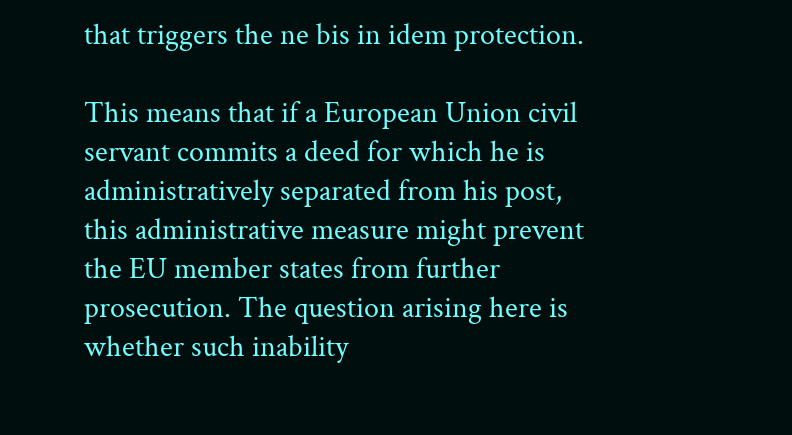that triggers the ne bis in idem protection.

This means that if a European Union civil servant commits a deed for which he is administratively separated from his post, this administrative measure might prevent the EU member states from further prosecution. The question arising here is whether such inability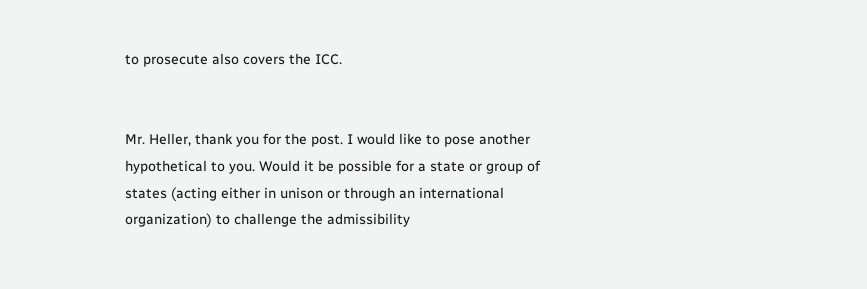to prosecute also covers the ICC.


Mr. Heller, thank you for the post. I would like to pose another hypothetical to you. Would it be possible for a state or group of states (acting either in unison or through an international organization) to challenge the admissibility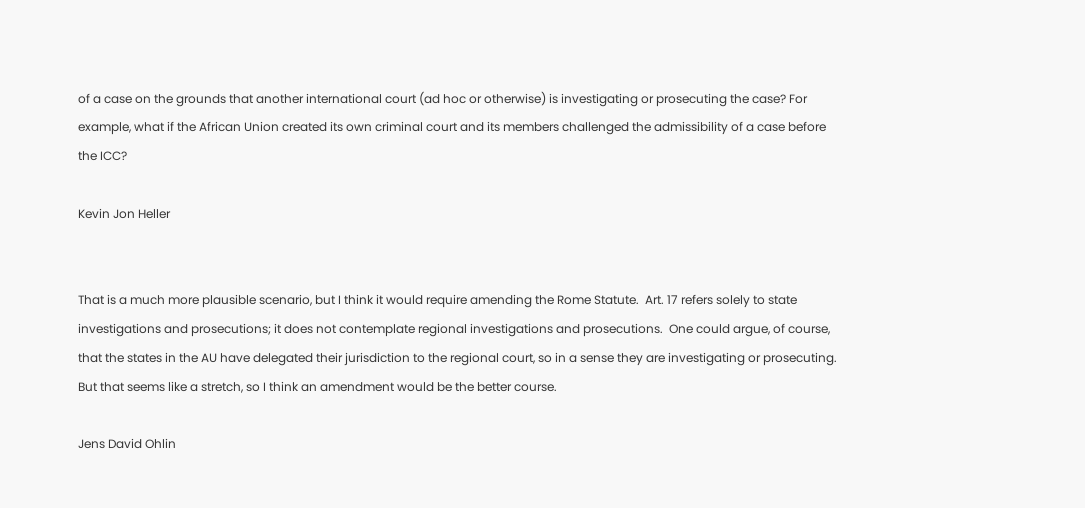of a case on the grounds that another international court (ad hoc or otherwise) is investigating or prosecuting the case? For example, what if the African Union created its own criminal court and its members challenged the admissibility of a case before the ICC?

Kevin Jon Heller


That is a much more plausible scenario, but I think it would require amending the Rome Statute.  Art. 17 refers solely to state investigations and prosecutions; it does not contemplate regional investigations and prosecutions.  One could argue, of course, that the states in the AU have delegated their jurisdiction to the regional court, so in a sense they are investigating or prosecuting.  But that seems like a stretch, so I think an amendment would be the better course.

Jens David Ohlin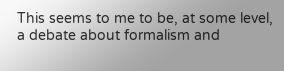This seems to me to be, at some level, a debate about formalism and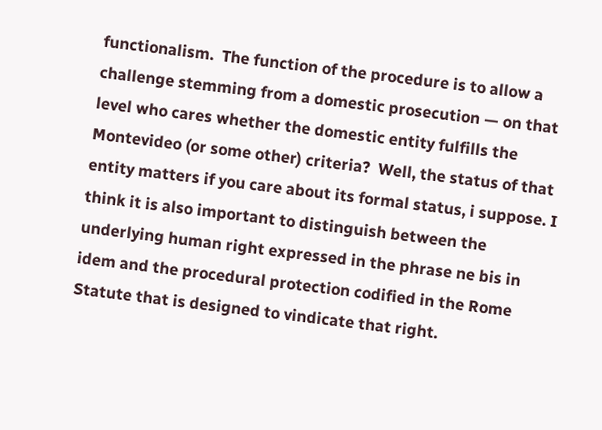functionalism.  The function of the procedure is to allow a challenge stemming from a domestic prosecution — on that level who cares whether the domestic entity fulfills the Montevideo (or some other) criteria?  Well, the status of that entity matters if you care about its formal status, i suppose. I think it is also important to distinguish between the underlying human right expressed in the phrase ne bis in idem and the procedural protection codified in the Rome Statute that is designed to vindicate that right.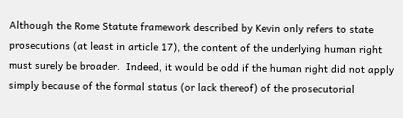Although the Rome Statute framework described by Kevin only refers to state prosecutions (at least in article 17), the content of the underlying human right must surely be broader.  Indeed, it would be odd if the human right did not apply simply because of the formal status (or lack thereof) of the prosecutorial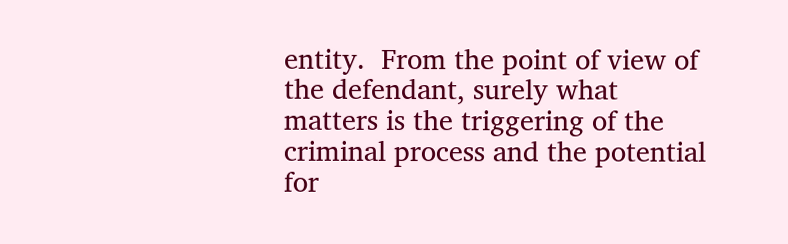entity.  From the point of view of the defendant, surely what matters is the triggering of the criminal process and the potential for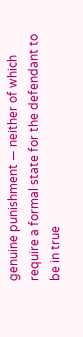genuine punishment — neither of which require a formal state for the defendant to be in true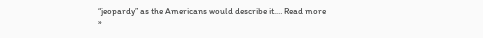“jeopardy” as the Americans would describe it.… Read more »